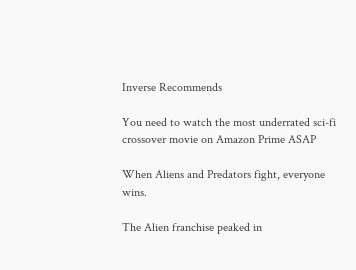Inverse Recommends

You need to watch the most underrated sci-fi crossover movie on Amazon Prime ASAP

When Aliens and Predators fight, everyone wins.

The Alien franchise peaked in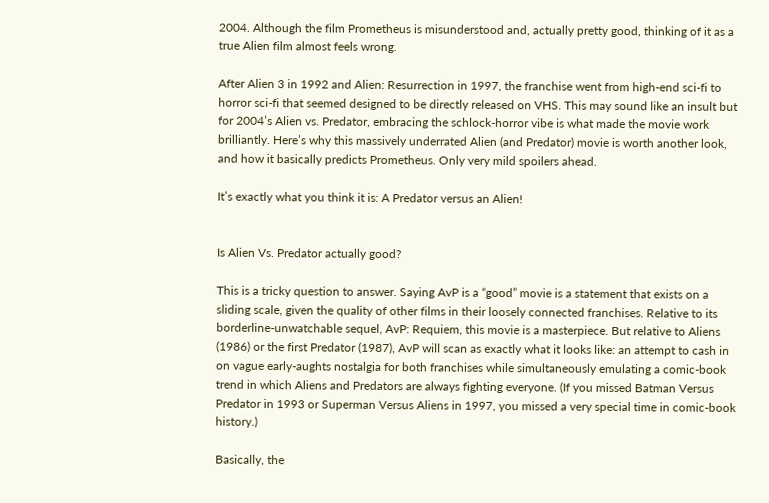2004. Although the film Prometheus is misunderstood and, actually pretty good, thinking of it as a true Alien film almost feels wrong.

After Alien 3 in 1992 and Alien: Resurrection in 1997, the franchise went from high-end sci-fi to horror sci-fi that seemed designed to be directly released on VHS. This may sound like an insult but for 2004’s Alien vs. Predator, embracing the schlock-horror vibe is what made the movie work brilliantly. Here’s why this massively underrated Alien (and Predator) movie is worth another look, and how it basically predicts Prometheus. Only very mild spoilers ahead.

It’s exactly what you think it is: A Predator versus an Alien!


Is Alien Vs. Predator actually good?

This is a tricky question to answer. Saying AvP is a “good” movie is a statement that exists on a sliding scale, given the quality of other films in their loosely connected franchises. Relative to its borderline-unwatchable sequel, AvP: Requiem, this movie is a masterpiece. But relative to Aliens (1986) or the first Predator (1987), AvP will scan as exactly what it looks like: an attempt to cash in on vague early-aughts nostalgia for both franchises while simultaneously emulating a comic-book trend in which Aliens and Predators are always fighting everyone. (If you missed Batman Versus Predator in 1993 or Superman Versus Aliens in 1997, you missed a very special time in comic-book history.)

Basically, the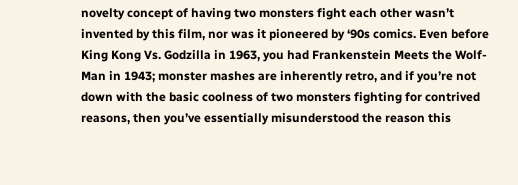novelty concept of having two monsters fight each other wasn’t invented by this film, nor was it pioneered by ‘90s comics. Even before King Kong Vs. Godzilla in 1963, you had Frankenstein Meets the Wolf-Man in 1943; monster mashes are inherently retro, and if you’re not down with the basic coolness of two monsters fighting for contrived reasons, then you’ve essentially misunderstood the reason this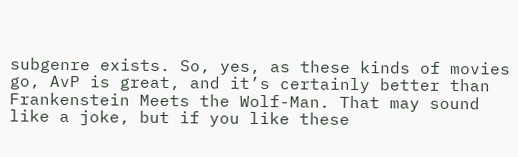subgenre exists. So, yes, as these kinds of movies go, AvP is great, and it’s certainly better than Frankenstein Meets the Wolf-Man. That may sound like a joke, but if you like these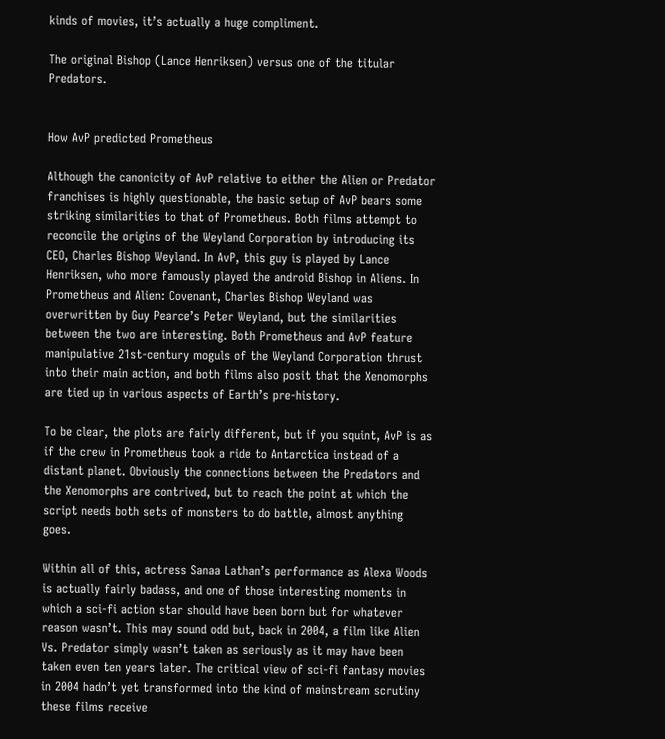kinds of movies, it’s actually a huge compliment.

The original Bishop (Lance Henriksen) versus one of the titular Predators.


How AvP predicted Prometheus

Although the canonicity of AvP relative to either the Alien or Predator franchises is highly questionable, the basic setup of AvP bears some striking similarities to that of Prometheus. Both films attempt to reconcile the origins of the Weyland Corporation by introducing its CEO, Charles Bishop Weyland. In AvP, this guy is played by Lance Henriksen, who more famously played the android Bishop in Aliens. In Prometheus and Alien: Covenant, Charles Bishop Weyland was overwritten by Guy Pearce’s Peter Weyland, but the similarities between the two are interesting. Both Prometheus and AvP feature manipulative 21st-century moguls of the Weyland Corporation thrust into their main action, and both films also posit that the Xenomorphs are tied up in various aspects of Earth’s pre-history.

To be clear, the plots are fairly different, but if you squint, AvP is as if the crew in Prometheus took a ride to Antarctica instead of a distant planet. Obviously the connections between the Predators and the Xenomorphs are contrived, but to reach the point at which the script needs both sets of monsters to do battle, almost anything goes.

Within all of this, actress Sanaa Lathan’s performance as Alexa Woods is actually fairly badass, and one of those interesting moments in which a sci-fi action star should have been born but for whatever reason wasn’t. This may sound odd but, back in 2004, a film like Alien Vs. Predator simply wasn’t taken as seriously as it may have been taken even ten years later. The critical view of sci-fi fantasy movies in 2004 hadn’t yet transformed into the kind of mainstream scrutiny these films receive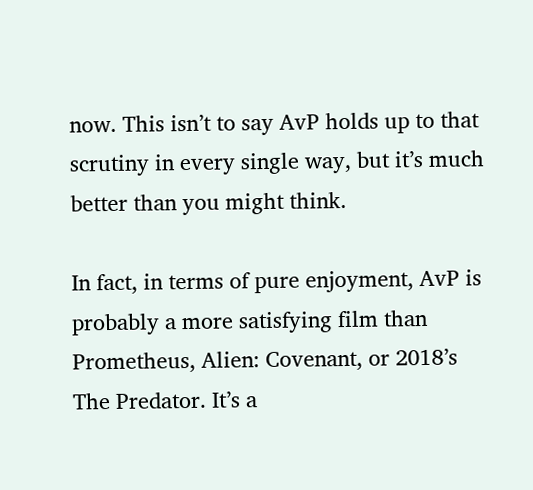now. This isn’t to say AvP holds up to that scrutiny in every single way, but it’s much better than you might think.

In fact, in terms of pure enjoyment, AvP is probably a more satisfying film than Prometheus, Alien: Covenant, or 2018’s The Predator. It’s a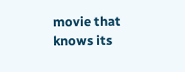movie that knows its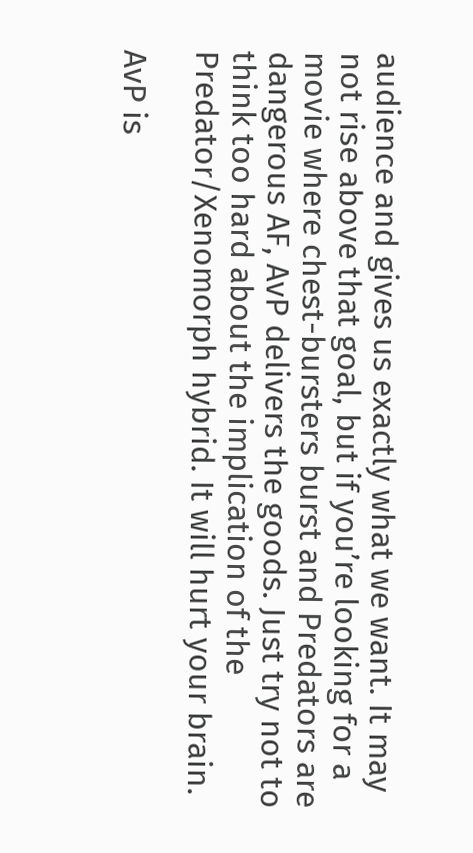audience and gives us exactly what we want. It may not rise above that goal, but if you’re looking for a movie where chest-bursters burst and Predators are dangerous AF, AvP delivers the goods. Just try not to think too hard about the implication of the Predator/Xenomorph hybrid. It will hurt your brain.

AvP is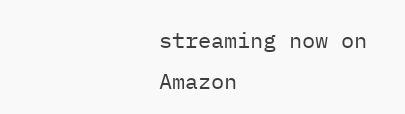streaming now on Amazon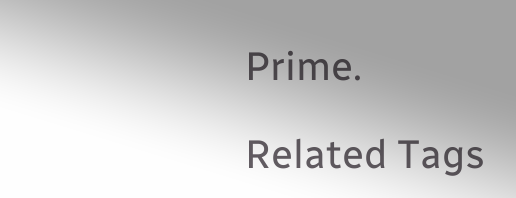Prime.

Related Tags